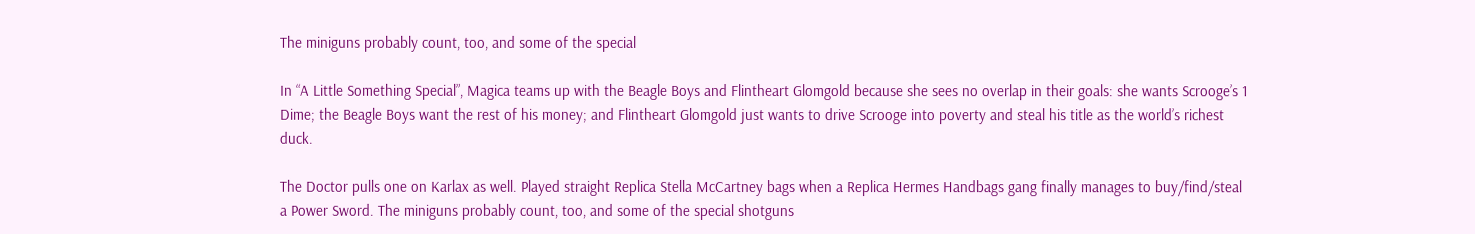The miniguns probably count, too, and some of the special

In “A Little Something Special”, Magica teams up with the Beagle Boys and Flintheart Glomgold because she sees no overlap in their goals: she wants Scrooge’s 1 Dime; the Beagle Boys want the rest of his money; and Flintheart Glomgold just wants to drive Scrooge into poverty and steal his title as the world’s richest duck.

The Doctor pulls one on Karlax as well. Played straight Replica Stella McCartney bags when a Replica Hermes Handbags gang finally manages to buy/find/steal a Power Sword. The miniguns probably count, too, and some of the special shotguns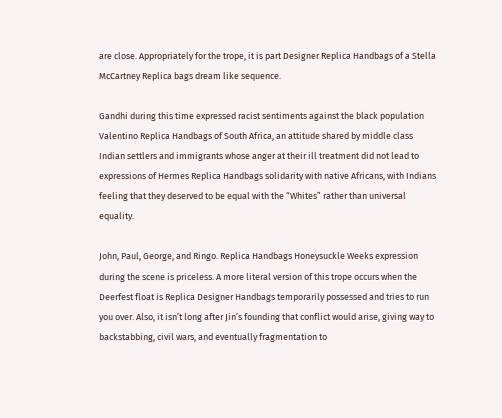are close. Appropriately for the trope, it is part Designer Replica Handbags of a Stella McCartney Replica bags dream like sequence.

Gandhi during this time expressed racist sentiments against the black population Valentino Replica Handbags of South Africa, an attitude shared by middle class Indian settlers and immigrants whose anger at their ill treatment did not lead to expressions of Hermes Replica Handbags solidarity with native Africans, with Indians feeling that they deserved to be equal with the “Whites” rather than universal equality.

John, Paul, George, and Ringo. Replica Handbags Honeysuckle Weeks expression during the scene is priceless. A more literal version of this trope occurs when the Deerfest float is Replica Designer Handbags temporarily possessed and tries to run you over. Also, it isn’t long after Jin’s founding that conflict would arise, giving way to backstabbing, civil wars, and eventually fragmentation to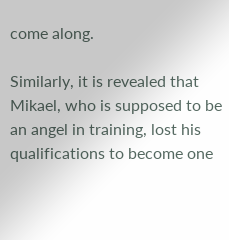come along.

Similarly, it is revealed that Mikael, who is supposed to be an angel in training, lost his qualifications to become one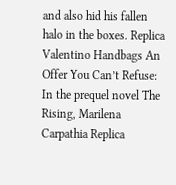and also hid his fallen halo in the boxes. Replica Valentino Handbags An Offer You Can’t Refuse: In the prequel novel The Rising, Marilena Carpathia Replica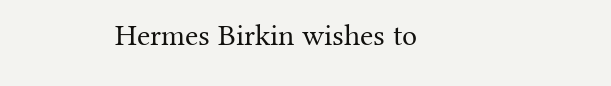Hermes Birkin wishes to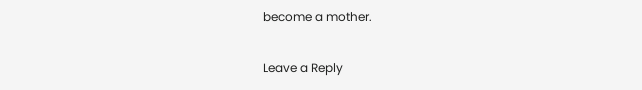become a mother.

Leave a Reply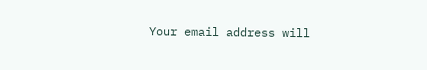Your email address will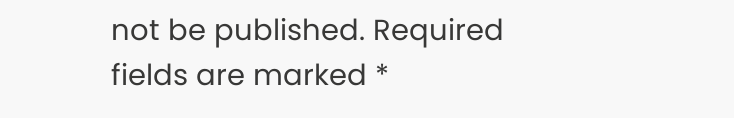not be published. Required fields are marked *